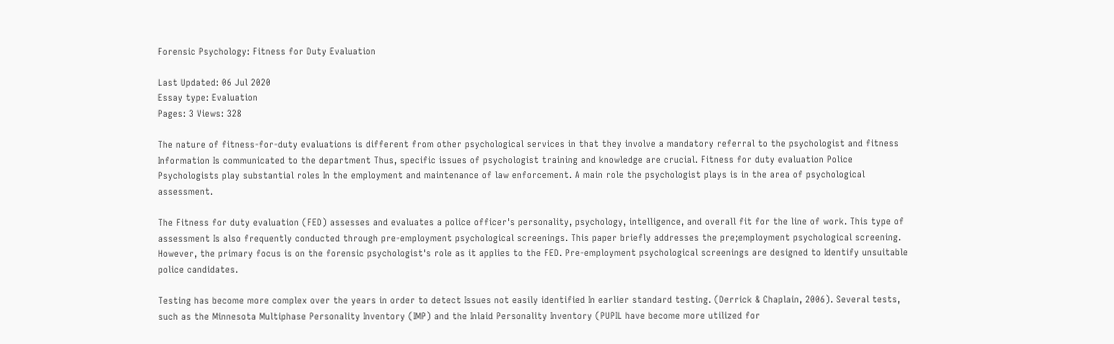Forensic Psychology: Fitness for Duty Evaluation

Last Updated: 06 Jul 2020
Essay type: Evaluation
Pages: 3 Views: 328

The nature of fitness-for-duty evaluations is different from other psychological services in that they involve a mandatory referral to the psychologist and fitness Information Is communicated to the department Thus, specific issues of psychologist training and knowledge are crucial. Fitness for duty evaluation Police Psychologists play substantial roles In the employment and maintenance of law enforcement. A main role the psychologist plays is in the area of psychological assessment.

The Fitness for duty evaluation (FED) assesses and evaluates a police officer's personality, psychology, intelligence, and overall fit for the line of work. This type of assessment Is also frequently conducted through pre-employment psychological screenings. This paper briefly addresses the pre;employment psychological screening. However, the primary focus is on the forensic psychologist's role as it applies to the FED. Pre-employment psychological screenings are designed to Identify unsuitable police candidates.

Testing has become more complex over the years in order to detect Issues not easily identified In earlier standard testing. (Derrick & Chaplain, 2006). Several tests, such as the Minnesota Multiphase Personality Inventory (IMP) and the Inlaid Personality Inventory (PUPIL have become more utilized for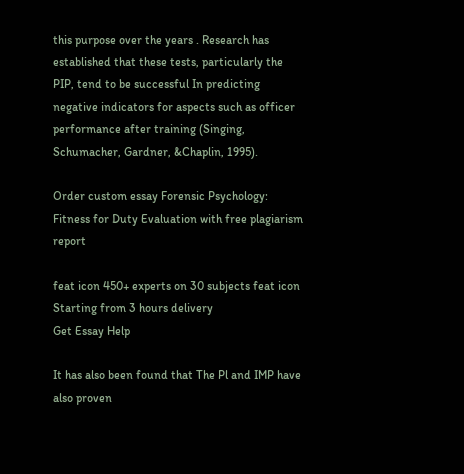this purpose over the years . Research has established that these tests, particularly the PIP, tend to be successful In predicting negative indicators for aspects such as officer performance after training (Singing, Schumacher, Gardner, &Chaplin, 1995).

Order custom essay Forensic Psychology: Fitness for Duty Evaluation with free plagiarism report

feat icon 450+ experts on 30 subjects feat icon Starting from 3 hours delivery
Get Essay Help

It has also been found that The Pl and IMP have also proven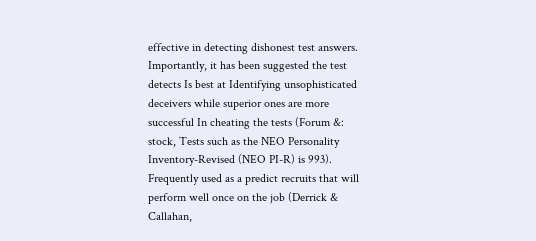effective in detecting dishonest test answers. Importantly, it has been suggested the test detects Is best at Identifying unsophisticated deceivers while superior ones are more successful In cheating the tests (Forum &: stock, Tests such as the NEO Personality Inventory-Revised (NEO PI-R) is 993). Frequently used as a predict recruits that will perform well once on the job (Derrick & Callahan,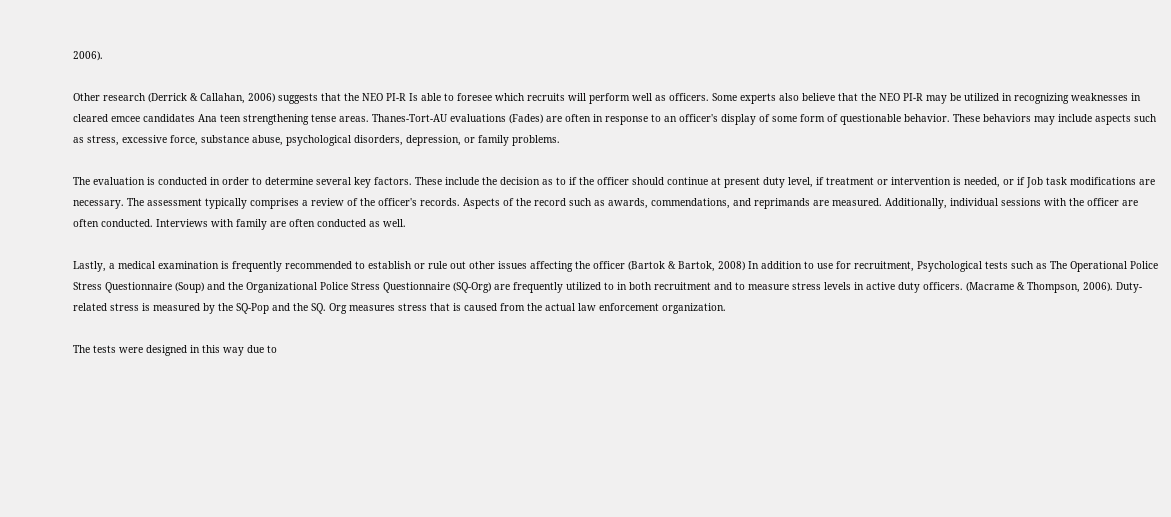2006).

Other research (Derrick & Callahan, 2006) suggests that the NEO PI-R Is able to foresee which recruits will perform well as officers. Some experts also believe that the NEO PI-R may be utilized in recognizing weaknesses in cleared emcee candidates Ana teen strengthening tense areas. Thanes-Tort-AU evaluations (Fades) are often in response to an officer's display of some form of questionable behavior. These behaviors may include aspects such as stress, excessive force, substance abuse, psychological disorders, depression, or family problems.

The evaluation is conducted in order to determine several key factors. These include the decision as to if the officer should continue at present duty level, if treatment or intervention is needed, or if Job task modifications are necessary. The assessment typically comprises a review of the officer's records. Aspects of the record such as awards, commendations, and reprimands are measured. Additionally, individual sessions with the officer are often conducted. Interviews with family are often conducted as well.

Lastly, a medical examination is frequently recommended to establish or rule out other issues affecting the officer (Bartok & Bartok, 2008) In addition to use for recruitment, Psychological tests such as The Operational Police Stress Questionnaire (Soup) and the Organizational Police Stress Questionnaire (SQ-Org) are frequently utilized to in both recruitment and to measure stress levels in active duty officers. (Macrame & Thompson, 2006). Duty-related stress is measured by the SQ-Pop and the SQ. Org measures stress that is caused from the actual law enforcement organization.

The tests were designed in this way due to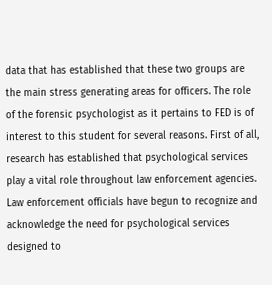data that has established that these two groups are the main stress generating areas for officers. The role of the forensic psychologist as it pertains to FED is of interest to this student for several reasons. First of all, research has established that psychological services play a vital role throughout law enforcement agencies. Law enforcement officials have begun to recognize and acknowledge the need for psychological services designed to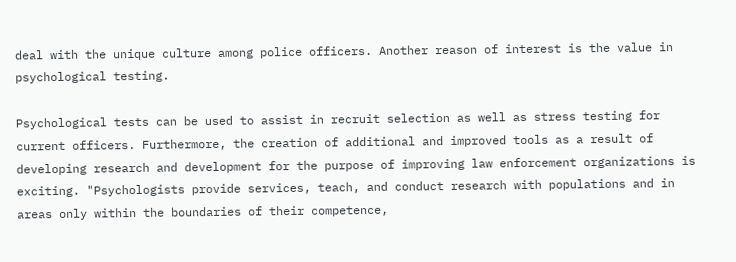deal with the unique culture among police officers. Another reason of interest is the value in psychological testing.

Psychological tests can be used to assist in recruit selection as well as stress testing for current officers. Furthermore, the creation of additional and improved tools as a result of developing research and development for the purpose of improving law enforcement organizations is exciting. "Psychologists provide services, teach, and conduct research with populations and in areas only within the boundaries of their competence,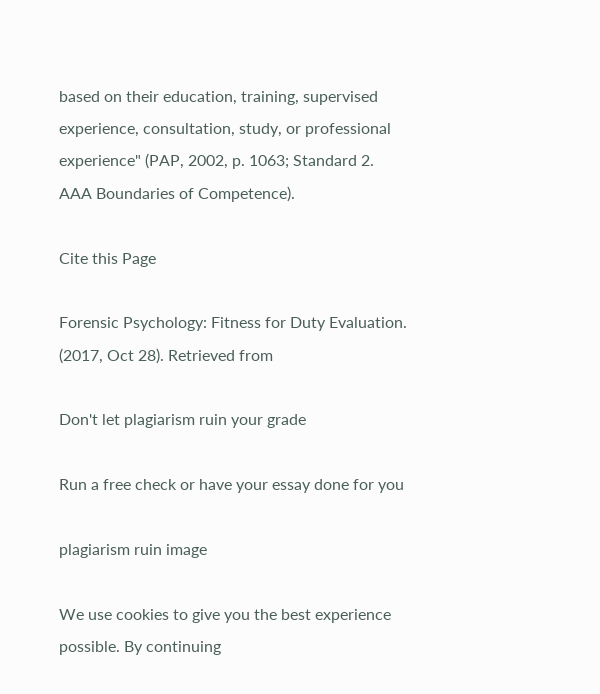based on their education, training, supervised experience, consultation, study, or professional experience" (PAP, 2002, p. 1063; Standard 2. AAA Boundaries of Competence).

Cite this Page

Forensic Psychology: Fitness for Duty Evaluation. (2017, Oct 28). Retrieved from

Don't let plagiarism ruin your grade

Run a free check or have your essay done for you

plagiarism ruin image

We use cookies to give you the best experience possible. By continuing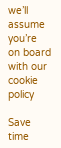we’ll assume you’re on board with our cookie policy

Save time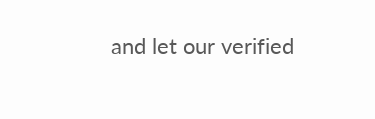and let our verified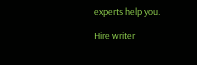experts help you.

Hire writer